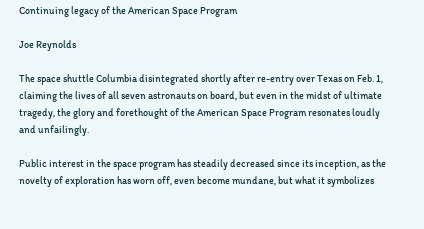Continuing legacy of the American Space Program

Joe Reynolds

The space shuttle Columbia disintegrated shortly after re-entry over Texas on Feb. 1, claiming the lives of all seven astronauts on board, but even in the midst of ultimate tragedy, the glory and forethought of the American Space Program resonates loudly and unfailingly.

Public interest in the space program has steadily decreased since its inception, as the novelty of exploration has worn off, even become mundane, but what it symbolizes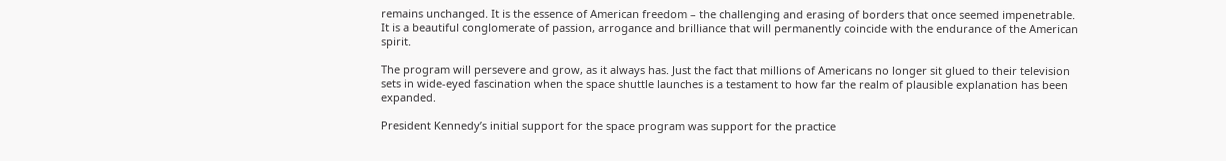remains unchanged. It is the essence of American freedom – the challenging and erasing of borders that once seemed impenetrable. It is a beautiful conglomerate of passion, arrogance and brilliance that will permanently coincide with the endurance of the American spirit.

The program will persevere and grow, as it always has. Just the fact that millions of Americans no longer sit glued to their television sets in wide-eyed fascination when the space shuttle launches is a testament to how far the realm of plausible explanation has been expanded.

President Kennedy’s initial support for the space program was support for the practice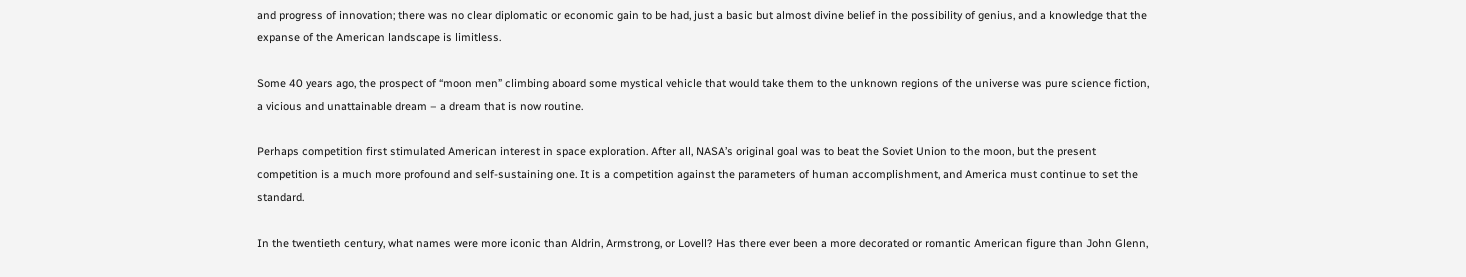and progress of innovation; there was no clear diplomatic or economic gain to be had, just a basic but almost divine belief in the possibility of genius, and a knowledge that the expanse of the American landscape is limitless.

Some 40 years ago, the prospect of “moon men” climbing aboard some mystical vehicle that would take them to the unknown regions of the universe was pure science fiction, a vicious and unattainable dream – a dream that is now routine.

Perhaps competition first stimulated American interest in space exploration. After all, NASA’s original goal was to beat the Soviet Union to the moon, but the present competition is a much more profound and self-sustaining one. It is a competition against the parameters of human accomplishment, and America must continue to set the standard.

In the twentieth century, what names were more iconic than Aldrin, Armstrong, or Lovell? Has there ever been a more decorated or romantic American figure than John Glenn,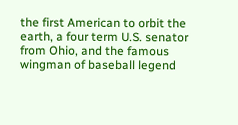the first American to orbit the earth, a four term U.S. senator from Ohio, and the famous wingman of baseball legend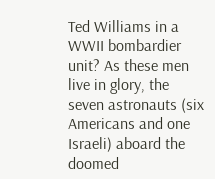Ted Williams in a WWII bombardier unit? As these men live in glory, the seven astronauts (six Americans and one Israeli) aboard the doomed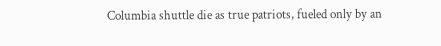Columbia shuttle die as true patriots, fueled only by an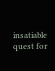insatiable quest for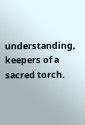understanding, keepers of a sacred torch.